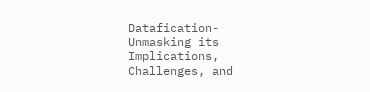Datafication- Unmasking its Implications, Challenges, and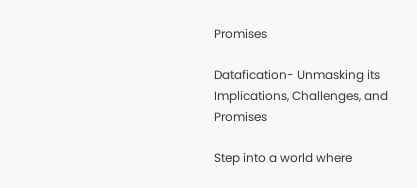Promises

Datafication- Unmasking its Implications, Challenges, and Promises

Step into a world where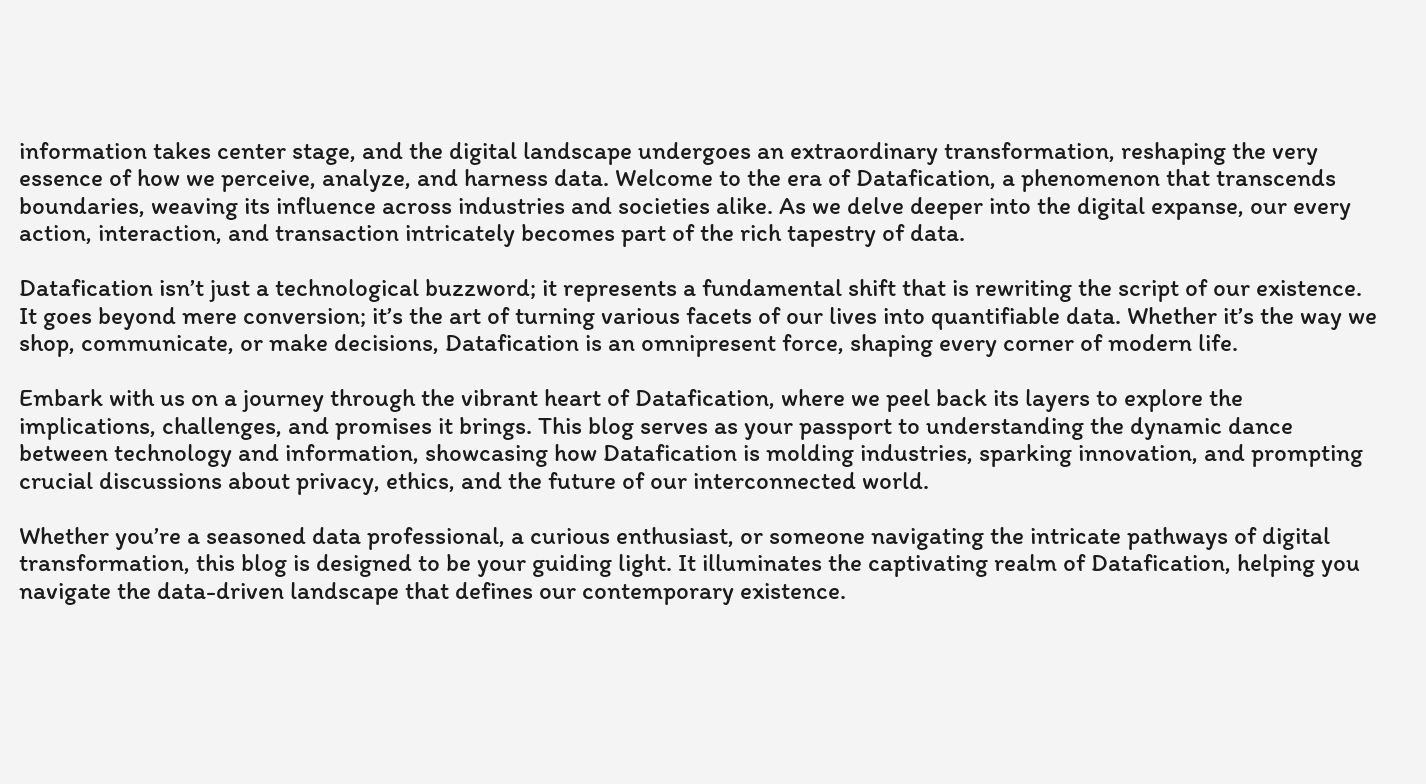information takes center stage, and the digital landscape undergoes an extraordinary transformation, reshaping the very essence of how we perceive, analyze, and harness data. Welcome to the era of Datafication, a phenomenon that transcends boundaries, weaving its influence across industries and societies alike. As we delve deeper into the digital expanse, our every action, interaction, and transaction intricately becomes part of the rich tapestry of data.

Datafication isn’t just a technological buzzword; it represents a fundamental shift that is rewriting the script of our existence. It goes beyond mere conversion; it’s the art of turning various facets of our lives into quantifiable data. Whether it’s the way we shop, communicate, or make decisions, Datafication is an omnipresent force, shaping every corner of modern life.

Embark with us on a journey through the vibrant heart of Datafication, where we peel back its layers to explore the implications, challenges, and promises it brings. This blog serves as your passport to understanding the dynamic dance between technology and information, showcasing how Datafication is molding industries, sparking innovation, and prompting crucial discussions about privacy, ethics, and the future of our interconnected world.

Whether you’re a seasoned data professional, a curious enthusiast, or someone navigating the intricate pathways of digital transformation, this blog is designed to be your guiding light. It illuminates the captivating realm of Datafication, helping you navigate the data-driven landscape that defines our contemporary existence.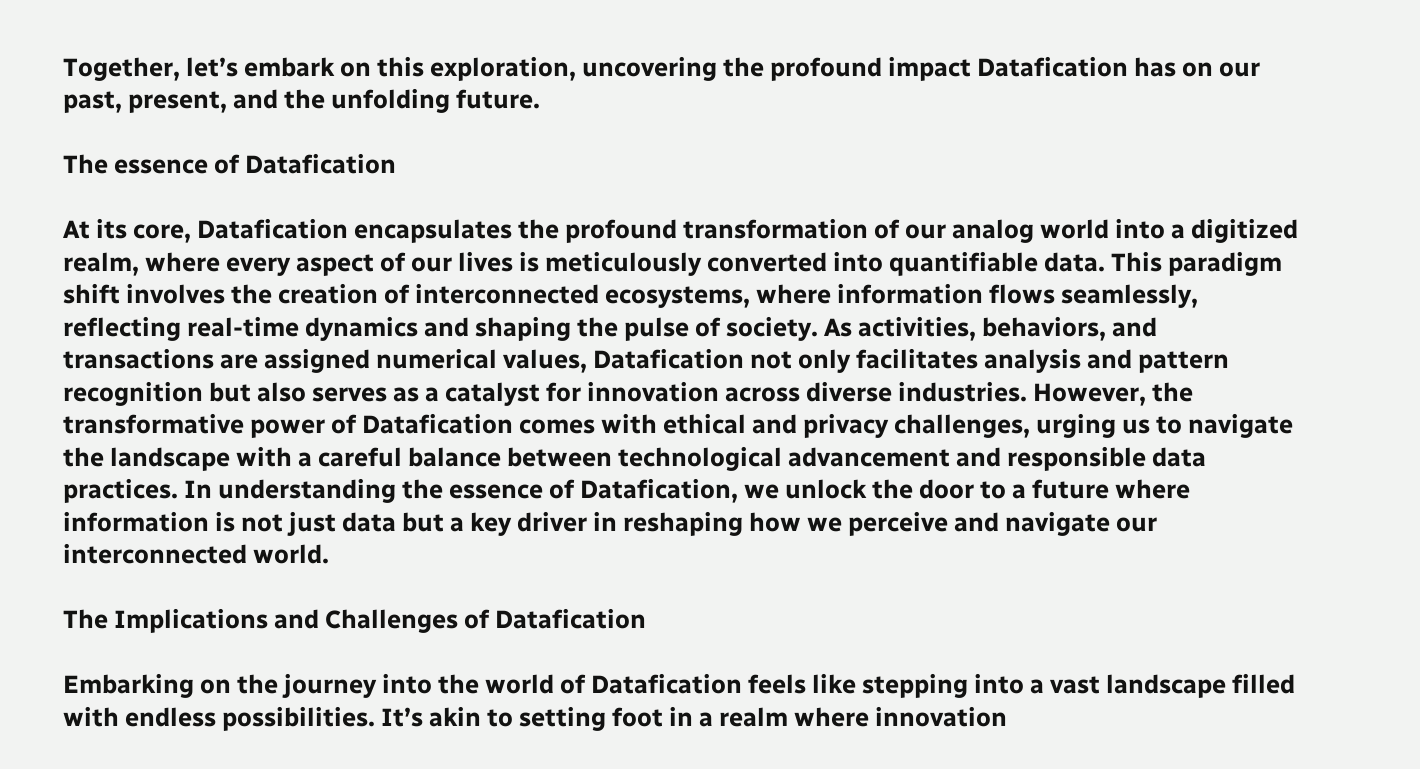Together, let’s embark on this exploration, uncovering the profound impact Datafication has on our past, present, and the unfolding future.

The essence of Datafication

At its core, Datafication encapsulates the profound transformation of our analog world into a digitized realm, where every aspect of our lives is meticulously converted into quantifiable data. This paradigm shift involves the creation of interconnected ecosystems, where information flows seamlessly, reflecting real-time dynamics and shaping the pulse of society. As activities, behaviors, and transactions are assigned numerical values, Datafication not only facilitates analysis and pattern recognition but also serves as a catalyst for innovation across diverse industries. However, the transformative power of Datafication comes with ethical and privacy challenges, urging us to navigate the landscape with a careful balance between technological advancement and responsible data practices. In understanding the essence of Datafication, we unlock the door to a future where information is not just data but a key driver in reshaping how we perceive and navigate our interconnected world.

The Implications and Challenges of Datafication

Embarking on the journey into the world of Datafication feels like stepping into a vast landscape filled with endless possibilities. It’s akin to setting foot in a realm where innovation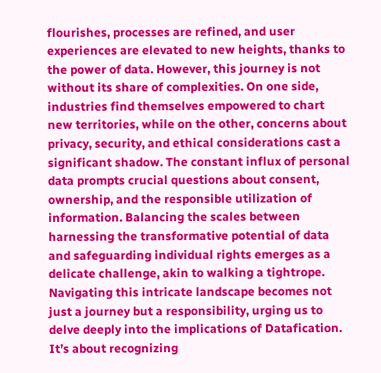flourishes, processes are refined, and user experiences are elevated to new heights, thanks to the power of data. However, this journey is not without its share of complexities. On one side, industries find themselves empowered to chart new territories, while on the other, concerns about privacy, security, and ethical considerations cast a significant shadow. The constant influx of personal data prompts crucial questions about consent, ownership, and the responsible utilization of information. Balancing the scales between harnessing the transformative potential of data and safeguarding individual rights emerges as a delicate challenge, akin to walking a tightrope. Navigating this intricate landscape becomes not just a journey but a responsibility, urging us to delve deeply into the implications of Datafication. It’s about recognizing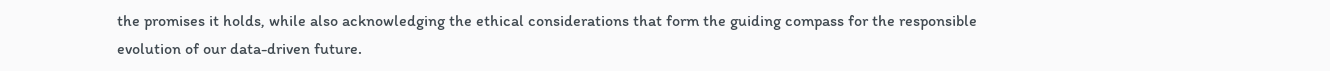the promises it holds, while also acknowledging the ethical considerations that form the guiding compass for the responsible evolution of our data-driven future.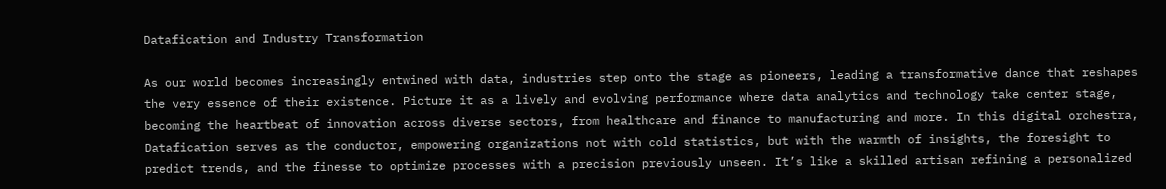Datafication and Industry Transformation

As our world becomes increasingly entwined with data, industries step onto the stage as pioneers, leading a transformative dance that reshapes the very essence of their existence. Picture it as a lively and evolving performance where data analytics and technology take center stage, becoming the heartbeat of innovation across diverse sectors, from healthcare and finance to manufacturing and more. In this digital orchestra, Datafication serves as the conductor, empowering organizations not with cold statistics, but with the warmth of insights, the foresight to predict trends, and the finesse to optimize processes with a precision previously unseen. It’s like a skilled artisan refining a personalized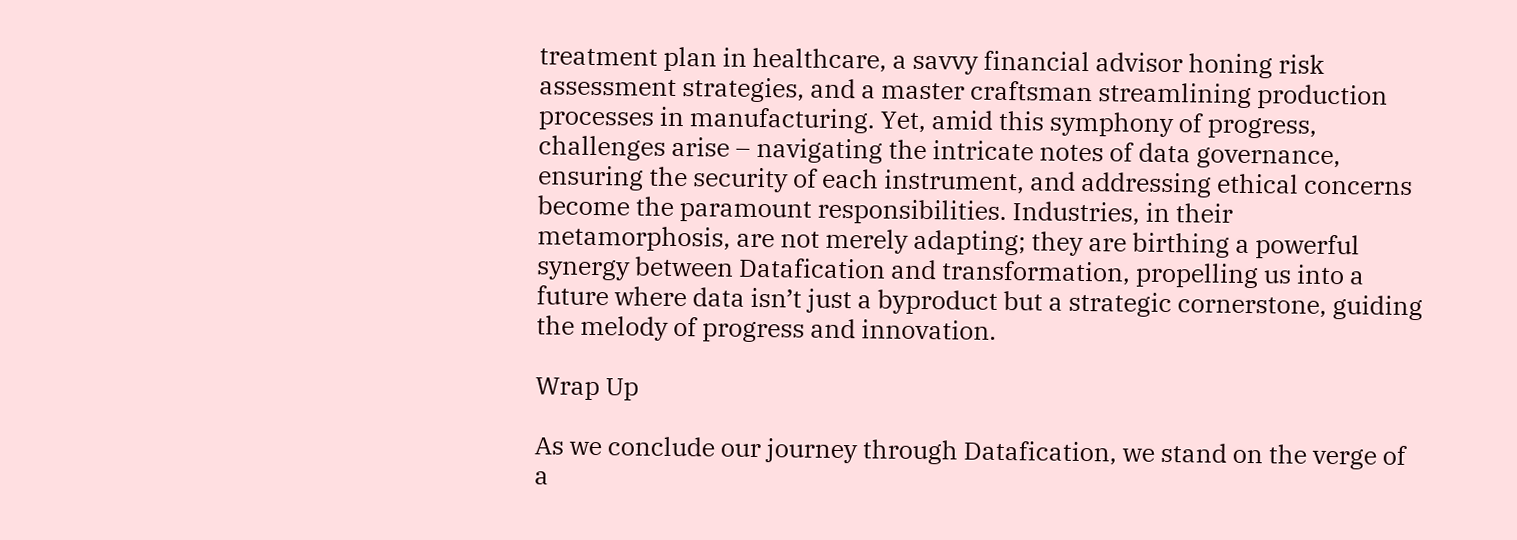treatment plan in healthcare, a savvy financial advisor honing risk assessment strategies, and a master craftsman streamlining production processes in manufacturing. Yet, amid this symphony of progress, challenges arise – navigating the intricate notes of data governance, ensuring the security of each instrument, and addressing ethical concerns become the paramount responsibilities. Industries, in their metamorphosis, are not merely adapting; they are birthing a powerful synergy between Datafication and transformation, propelling us into a future where data isn’t just a byproduct but a strategic cornerstone, guiding the melody of progress and innovation.

Wrap Up

As we conclude our journey through Datafication, we stand on the verge of a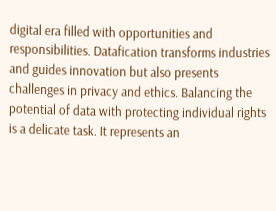digital era filled with opportunities and responsibilities. Datafication transforms industries and guides innovation but also presents challenges in privacy and ethics. Balancing the potential of data with protecting individual rights is a delicate task. It represents an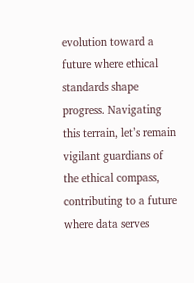evolution toward a future where ethical standards shape progress. Navigating this terrain, let’s remain vigilant guardians of the ethical compass, contributing to a future where data serves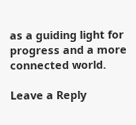as a guiding light for progress and a more connected world.

Leave a Reply